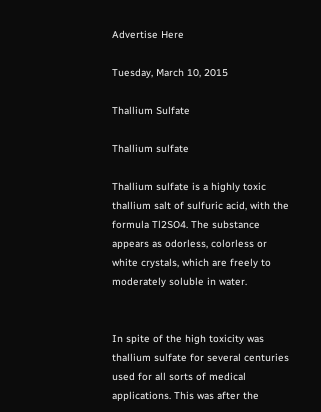Advertise Here

Tuesday, March 10, 2015

Thallium Sulfate

Thallium sulfate

Thallium sulfate is a highly toxic thallium salt of sulfuric acid, with the formula Tl2SO4. The substance appears as odorless, colorless or white crystals, which are freely to moderately soluble in water.


In spite of the high toxicity was thallium sulfate for several centuries used for all sorts of medical applications. This was after the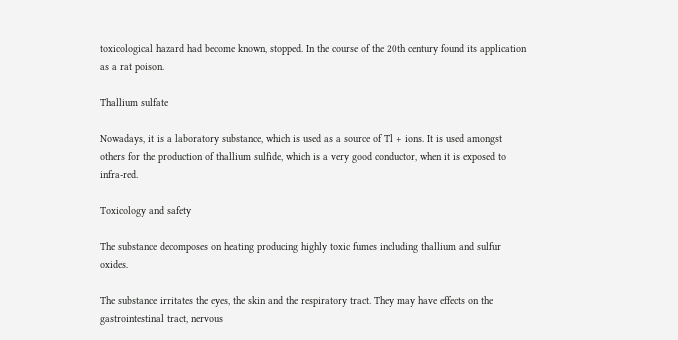toxicological hazard had become known, stopped. In the course of the 20th century found its application as a rat poison.

Thallium sulfate

Nowadays, it is a laboratory substance, which is used as a source of Tl + ions. It is used amongst others for the production of thallium sulfide, which is a very good conductor, when it is exposed to infra-red.

Toxicology and safety

The substance decomposes on heating producing highly toxic fumes including thallium and sulfur oxides.

The substance irritates the eyes, the skin and the respiratory tract. They may have effects on the gastrointestinal tract, nervous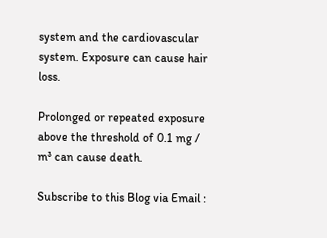system and the cardiovascular system. Exposure can cause hair loss.

Prolonged or repeated exposure above the threshold of 0.1 mg / m³ can cause death.

Subscribe to this Blog via Email :